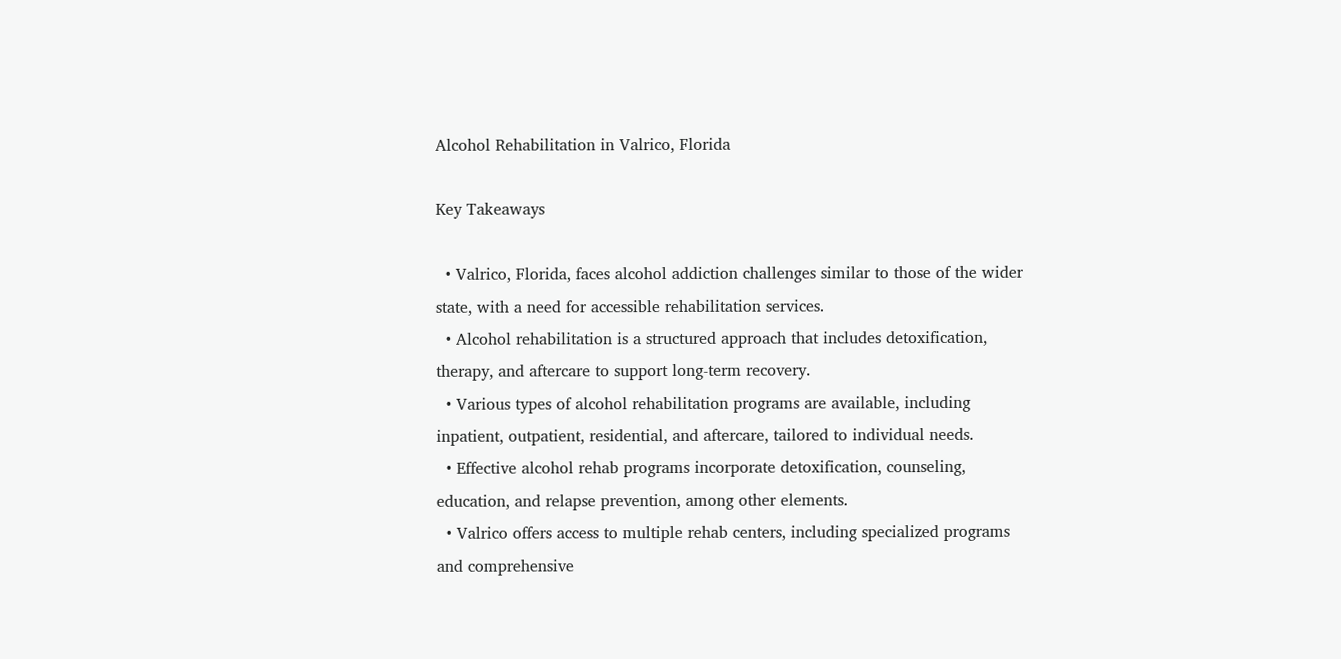Alcohol Rehabilitation in Valrico, Florida

Key Takeaways

  • Valrico, Florida, faces alcohol addiction challenges similar to those of the wider state, with a need for accessible rehabilitation services.
  • Alcohol rehabilitation is a structured approach that includes detoxification, therapy, and aftercare to support long-term recovery.
  • Various types of alcohol rehabilitation programs are available, including inpatient, outpatient, residential, and aftercare, tailored to individual needs.
  • Effective alcohol rehab programs incorporate detoxification, counseling, education, and relapse prevention, among other elements.
  • Valrico offers access to multiple rehab centers, including specialized programs and comprehensive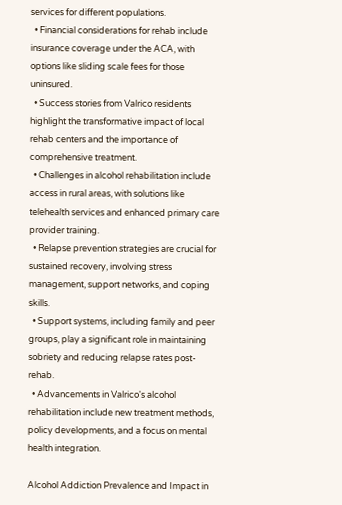services for different populations.
  • Financial considerations for rehab include insurance coverage under the ACA, with options like sliding scale fees for those uninsured.
  • Success stories from Valrico residents highlight the transformative impact of local rehab centers and the importance of comprehensive treatment.
  • Challenges in alcohol rehabilitation include access in rural areas, with solutions like telehealth services and enhanced primary care provider training.
  • Relapse prevention strategies are crucial for sustained recovery, involving stress management, support networks, and coping skills.
  • Support systems, including family and peer groups, play a significant role in maintaining sobriety and reducing relapse rates post-rehab.
  • Advancements in Valrico's alcohol rehabilitation include new treatment methods, policy developments, and a focus on mental health integration.

Alcohol Addiction Prevalence and Impact in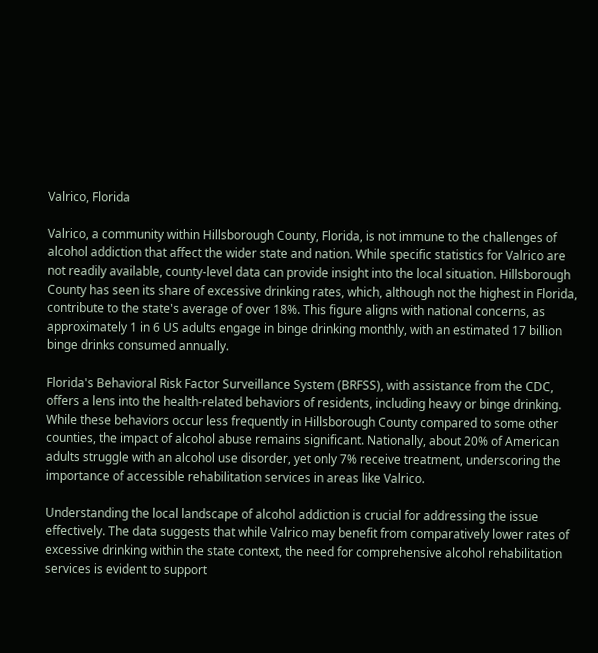Valrico, Florida

Valrico, a community within Hillsborough County, Florida, is not immune to the challenges of alcohol addiction that affect the wider state and nation. While specific statistics for Valrico are not readily available, county-level data can provide insight into the local situation. Hillsborough County has seen its share of excessive drinking rates, which, although not the highest in Florida, contribute to the state's average of over 18%. This figure aligns with national concerns, as approximately 1 in 6 US adults engage in binge drinking monthly, with an estimated 17 billion binge drinks consumed annually.

Florida's Behavioral Risk Factor Surveillance System (BRFSS), with assistance from the CDC, offers a lens into the health-related behaviors of residents, including heavy or binge drinking. While these behaviors occur less frequently in Hillsborough County compared to some other counties, the impact of alcohol abuse remains significant. Nationally, about 20% of American adults struggle with an alcohol use disorder, yet only 7% receive treatment, underscoring the importance of accessible rehabilitation services in areas like Valrico.

Understanding the local landscape of alcohol addiction is crucial for addressing the issue effectively. The data suggests that while Valrico may benefit from comparatively lower rates of excessive drinking within the state context, the need for comprehensive alcohol rehabilitation services is evident to support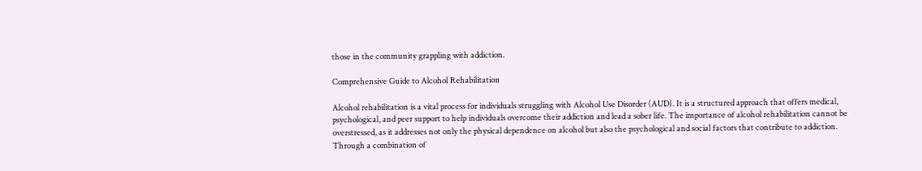those in the community grappling with addiction.

Comprehensive Guide to Alcohol Rehabilitation

Alcohol rehabilitation is a vital process for individuals struggling with Alcohol Use Disorder (AUD). It is a structured approach that offers medical, psychological, and peer support to help individuals overcome their addiction and lead a sober life. The importance of alcohol rehabilitation cannot be overstressed, as it addresses not only the physical dependence on alcohol but also the psychological and social factors that contribute to addiction. Through a combination of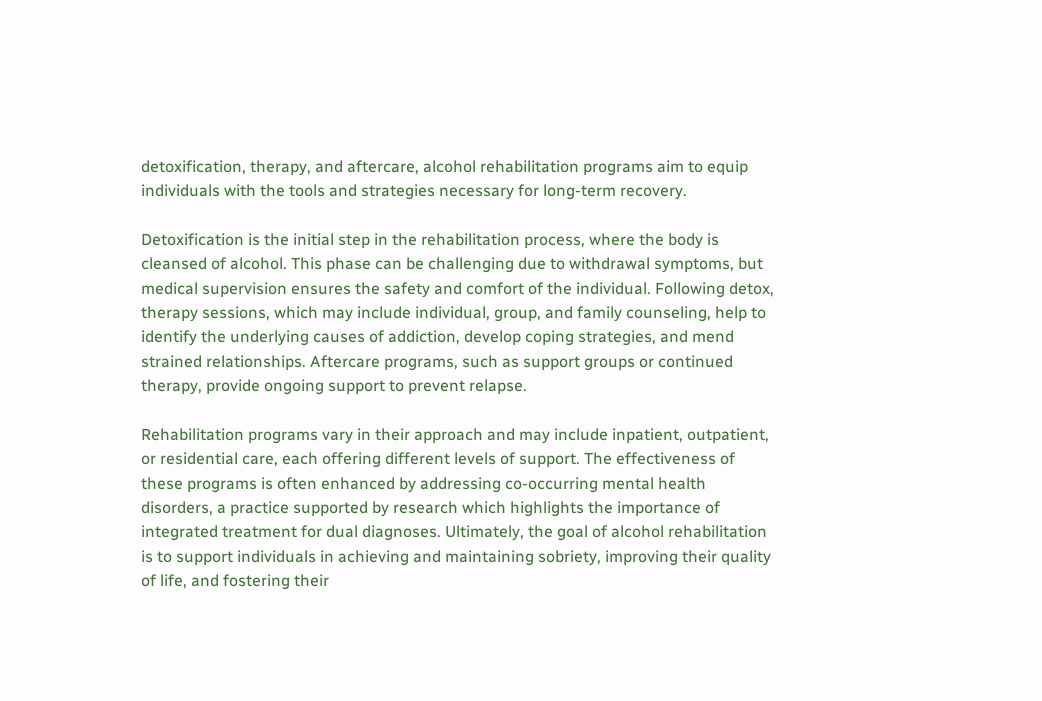detoxification, therapy, and aftercare, alcohol rehabilitation programs aim to equip individuals with the tools and strategies necessary for long-term recovery.

Detoxification is the initial step in the rehabilitation process, where the body is cleansed of alcohol. This phase can be challenging due to withdrawal symptoms, but medical supervision ensures the safety and comfort of the individual. Following detox, therapy sessions, which may include individual, group, and family counseling, help to identify the underlying causes of addiction, develop coping strategies, and mend strained relationships. Aftercare programs, such as support groups or continued therapy, provide ongoing support to prevent relapse.

Rehabilitation programs vary in their approach and may include inpatient, outpatient, or residential care, each offering different levels of support. The effectiveness of these programs is often enhanced by addressing co-occurring mental health disorders, a practice supported by research which highlights the importance of integrated treatment for dual diagnoses. Ultimately, the goal of alcohol rehabilitation is to support individuals in achieving and maintaining sobriety, improving their quality of life, and fostering their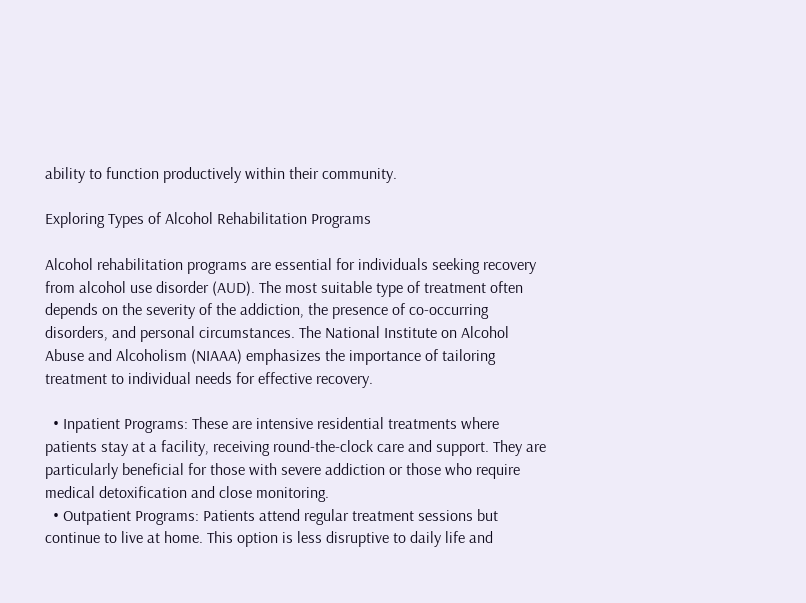ability to function productively within their community.

Exploring Types of Alcohol Rehabilitation Programs

Alcohol rehabilitation programs are essential for individuals seeking recovery from alcohol use disorder (AUD). The most suitable type of treatment often depends on the severity of the addiction, the presence of co-occurring disorders, and personal circumstances. The National Institute on Alcohol Abuse and Alcoholism (NIAAA) emphasizes the importance of tailoring treatment to individual needs for effective recovery.

  • Inpatient Programs: These are intensive residential treatments where patients stay at a facility, receiving round-the-clock care and support. They are particularly beneficial for those with severe addiction or those who require medical detoxification and close monitoring.
  • Outpatient Programs: Patients attend regular treatment sessions but continue to live at home. This option is less disruptive to daily life and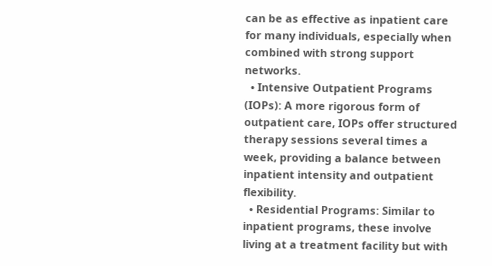can be as effective as inpatient care for many individuals, especially when combined with strong support networks.
  • Intensive Outpatient Programs (IOPs): A more rigorous form of outpatient care, IOPs offer structured therapy sessions several times a week, providing a balance between inpatient intensity and outpatient flexibility.
  • Residential Programs: Similar to inpatient programs, these involve living at a treatment facility but with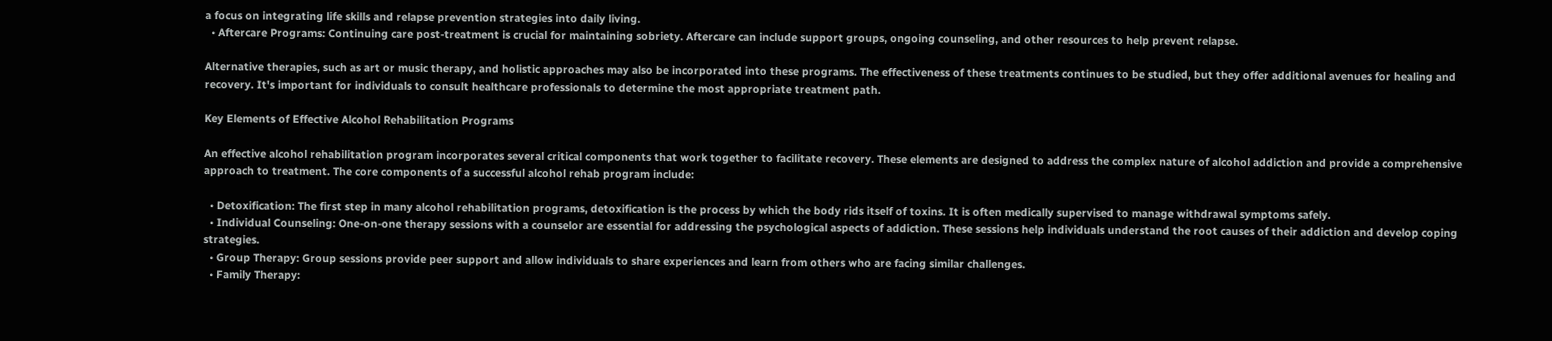a focus on integrating life skills and relapse prevention strategies into daily living.
  • Aftercare Programs: Continuing care post-treatment is crucial for maintaining sobriety. Aftercare can include support groups, ongoing counseling, and other resources to help prevent relapse.

Alternative therapies, such as art or music therapy, and holistic approaches may also be incorporated into these programs. The effectiveness of these treatments continues to be studied, but they offer additional avenues for healing and recovery. It's important for individuals to consult healthcare professionals to determine the most appropriate treatment path.

Key Elements of Effective Alcohol Rehabilitation Programs

An effective alcohol rehabilitation program incorporates several critical components that work together to facilitate recovery. These elements are designed to address the complex nature of alcohol addiction and provide a comprehensive approach to treatment. The core components of a successful alcohol rehab program include:

  • Detoxification: The first step in many alcohol rehabilitation programs, detoxification is the process by which the body rids itself of toxins. It is often medically supervised to manage withdrawal symptoms safely.
  • Individual Counseling: One-on-one therapy sessions with a counselor are essential for addressing the psychological aspects of addiction. These sessions help individuals understand the root causes of their addiction and develop coping strategies.
  • Group Therapy: Group sessions provide peer support and allow individuals to share experiences and learn from others who are facing similar challenges.
  • Family Therapy: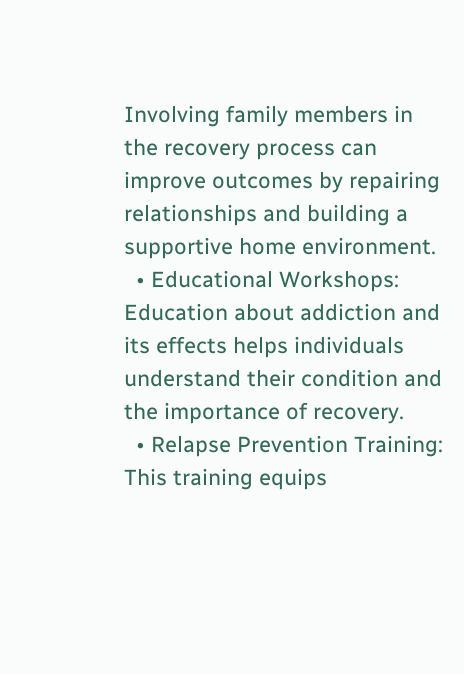Involving family members in the recovery process can improve outcomes by repairing relationships and building a supportive home environment.
  • Educational Workshops: Education about addiction and its effects helps individuals understand their condition and the importance of recovery.
  • Relapse Prevention Training: This training equips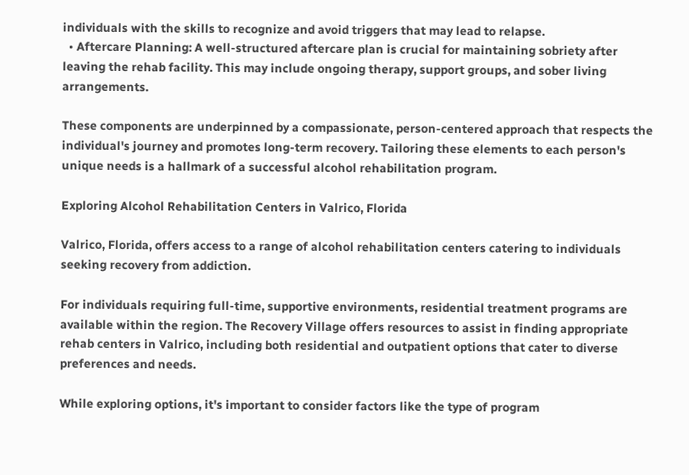individuals with the skills to recognize and avoid triggers that may lead to relapse.
  • Aftercare Planning: A well-structured aftercare plan is crucial for maintaining sobriety after leaving the rehab facility. This may include ongoing therapy, support groups, and sober living arrangements.

These components are underpinned by a compassionate, person-centered approach that respects the individual's journey and promotes long-term recovery. Tailoring these elements to each person's unique needs is a hallmark of a successful alcohol rehabilitation program.

Exploring Alcohol Rehabilitation Centers in Valrico, Florida

Valrico, Florida, offers access to a range of alcohol rehabilitation centers catering to individuals seeking recovery from addiction.

For individuals requiring full-time, supportive environments, residential treatment programs are available within the region. The Recovery Village offers resources to assist in finding appropriate rehab centers in Valrico, including both residential and outpatient options that cater to diverse preferences and needs.

While exploring options, it's important to consider factors like the type of program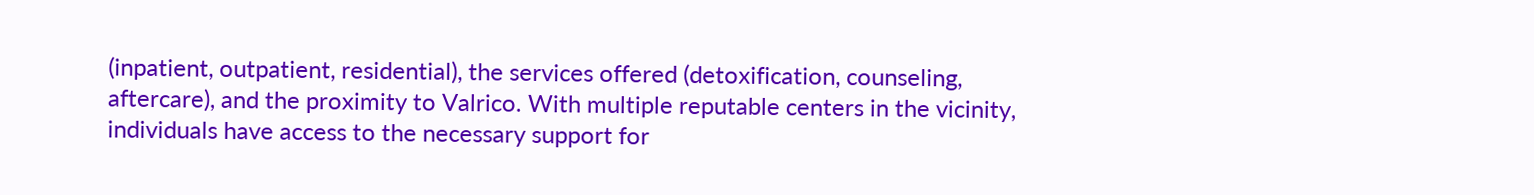(inpatient, outpatient, residential), the services offered (detoxification, counseling, aftercare), and the proximity to Valrico. With multiple reputable centers in the vicinity, individuals have access to the necessary support for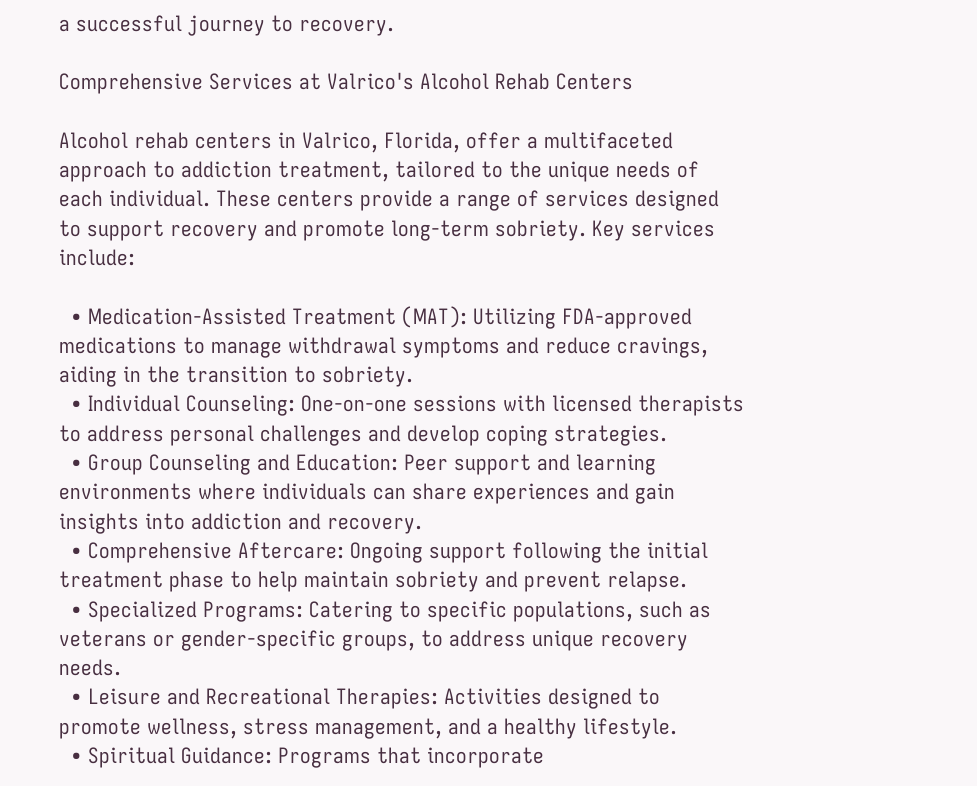a successful journey to recovery.

Comprehensive Services at Valrico's Alcohol Rehab Centers

Alcohol rehab centers in Valrico, Florida, offer a multifaceted approach to addiction treatment, tailored to the unique needs of each individual. These centers provide a range of services designed to support recovery and promote long-term sobriety. Key services include:

  • Medication-Assisted Treatment (MAT): Utilizing FDA-approved medications to manage withdrawal symptoms and reduce cravings, aiding in the transition to sobriety.
  • Individual Counseling: One-on-one sessions with licensed therapists to address personal challenges and develop coping strategies.
  • Group Counseling and Education: Peer support and learning environments where individuals can share experiences and gain insights into addiction and recovery.
  • Comprehensive Aftercare: Ongoing support following the initial treatment phase to help maintain sobriety and prevent relapse.
  • Specialized Programs: Catering to specific populations, such as veterans or gender-specific groups, to address unique recovery needs.
  • Leisure and Recreational Therapies: Activities designed to promote wellness, stress management, and a healthy lifestyle.
  • Spiritual Guidance: Programs that incorporate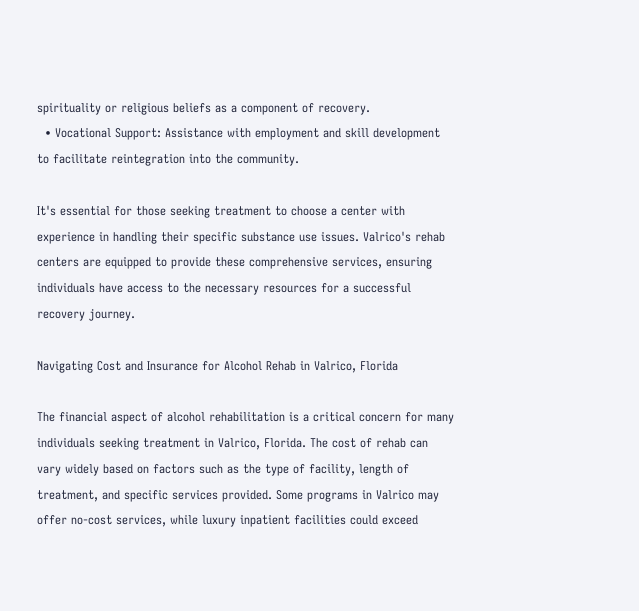spirituality or religious beliefs as a component of recovery.
  • Vocational Support: Assistance with employment and skill development to facilitate reintegration into the community.

It's essential for those seeking treatment to choose a center with experience in handling their specific substance use issues. Valrico's rehab centers are equipped to provide these comprehensive services, ensuring individuals have access to the necessary resources for a successful recovery journey.

Navigating Cost and Insurance for Alcohol Rehab in Valrico, Florida

The financial aspect of alcohol rehabilitation is a critical concern for many individuals seeking treatment in Valrico, Florida. The cost of rehab can vary widely based on factors such as the type of facility, length of treatment, and specific services provided. Some programs in Valrico may offer no-cost services, while luxury inpatient facilities could exceed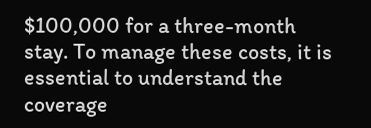$100,000 for a three-month stay. To manage these costs, it is essential to understand the coverage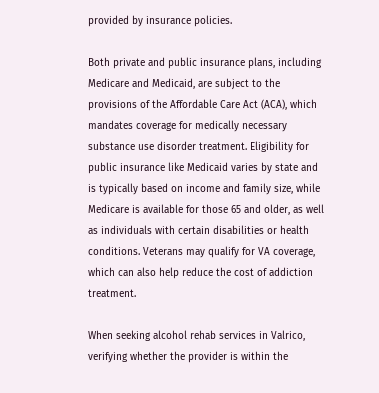provided by insurance policies.

Both private and public insurance plans, including Medicare and Medicaid, are subject to the provisions of the Affordable Care Act (ACA), which mandates coverage for medically necessary substance use disorder treatment. Eligibility for public insurance like Medicaid varies by state and is typically based on income and family size, while Medicare is available for those 65 and older, as well as individuals with certain disabilities or health conditions. Veterans may qualify for VA coverage, which can also help reduce the cost of addiction treatment.

When seeking alcohol rehab services in Valrico, verifying whether the provider is within the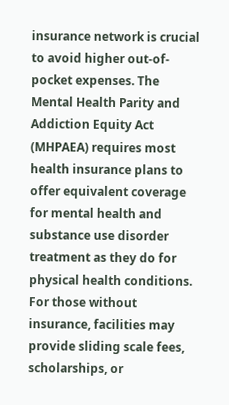insurance network is crucial to avoid higher out-of-pocket expenses. The Mental Health Parity and Addiction Equity Act (MHPAEA) requires most health insurance plans to offer equivalent coverage for mental health and substance use disorder treatment as they do for physical health conditions. For those without insurance, facilities may provide sliding scale fees, scholarships, or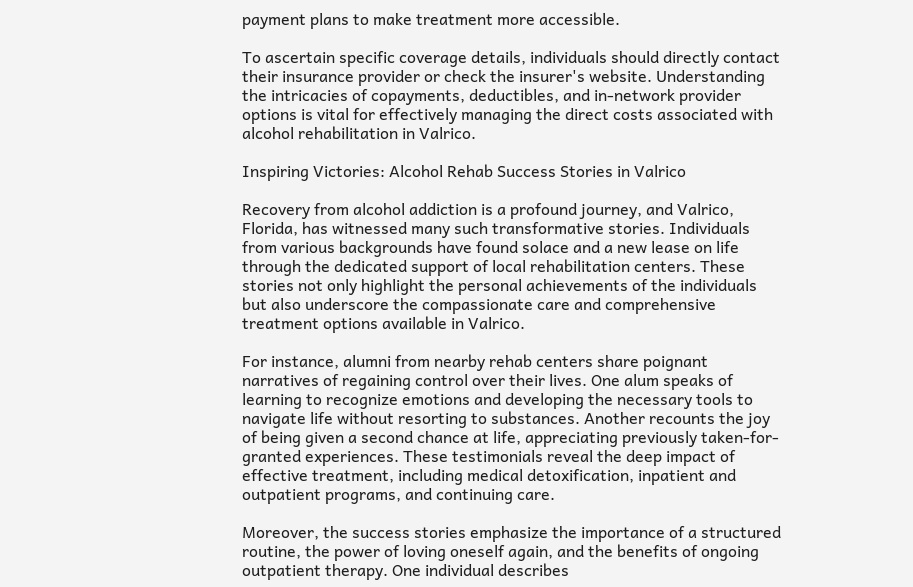payment plans to make treatment more accessible.

To ascertain specific coverage details, individuals should directly contact their insurance provider or check the insurer's website. Understanding the intricacies of copayments, deductibles, and in-network provider options is vital for effectively managing the direct costs associated with alcohol rehabilitation in Valrico.

Inspiring Victories: Alcohol Rehab Success Stories in Valrico

Recovery from alcohol addiction is a profound journey, and Valrico, Florida, has witnessed many such transformative stories. Individuals from various backgrounds have found solace and a new lease on life through the dedicated support of local rehabilitation centers. These stories not only highlight the personal achievements of the individuals but also underscore the compassionate care and comprehensive treatment options available in Valrico.

For instance, alumni from nearby rehab centers share poignant narratives of regaining control over their lives. One alum speaks of learning to recognize emotions and developing the necessary tools to navigate life without resorting to substances. Another recounts the joy of being given a second chance at life, appreciating previously taken-for-granted experiences. These testimonials reveal the deep impact of effective treatment, including medical detoxification, inpatient and outpatient programs, and continuing care.

Moreover, the success stories emphasize the importance of a structured routine, the power of loving oneself again, and the benefits of ongoing outpatient therapy. One individual describes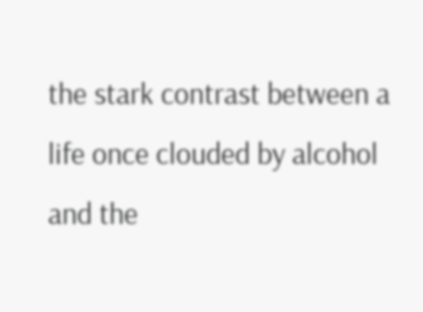the stark contrast between a life once clouded by alcohol and the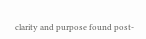clarity and purpose found post-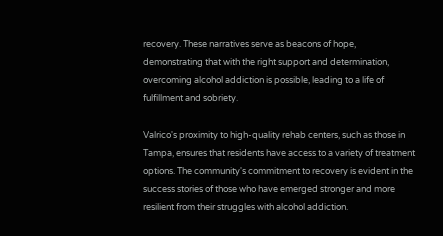recovery. These narratives serve as beacons of hope, demonstrating that with the right support and determination, overcoming alcohol addiction is possible, leading to a life of fulfillment and sobriety.

Valrico's proximity to high-quality rehab centers, such as those in Tampa, ensures that residents have access to a variety of treatment options. The community's commitment to recovery is evident in the success stories of those who have emerged stronger and more resilient from their struggles with alcohol addiction.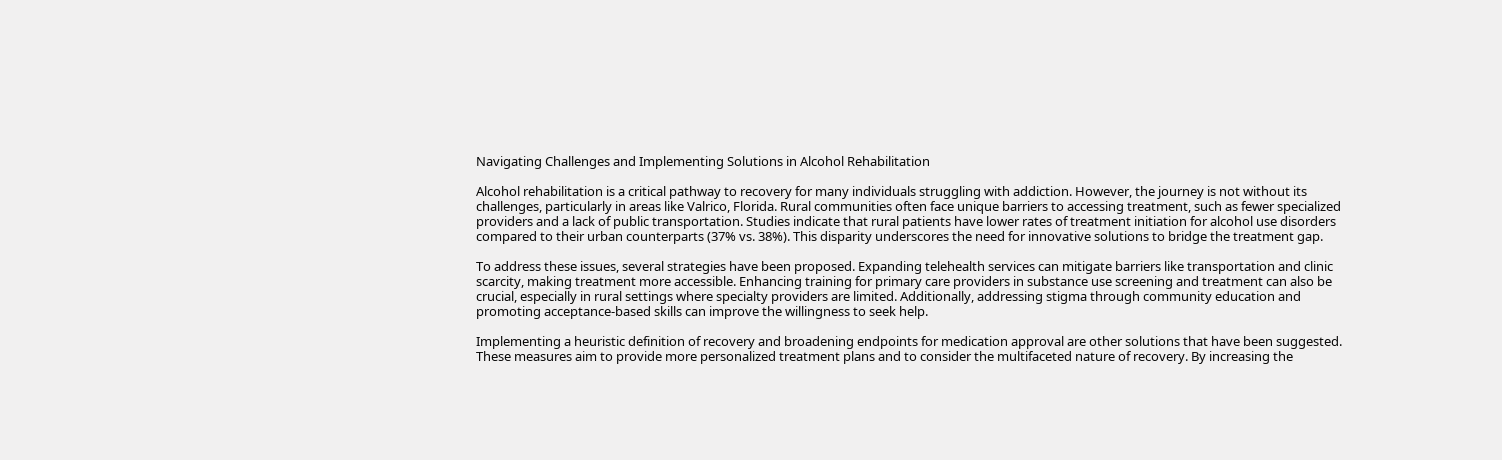Navigating Challenges and Implementing Solutions in Alcohol Rehabilitation

Alcohol rehabilitation is a critical pathway to recovery for many individuals struggling with addiction. However, the journey is not without its challenges, particularly in areas like Valrico, Florida. Rural communities often face unique barriers to accessing treatment, such as fewer specialized providers and a lack of public transportation. Studies indicate that rural patients have lower rates of treatment initiation for alcohol use disorders compared to their urban counterparts (37% vs. 38%). This disparity underscores the need for innovative solutions to bridge the treatment gap.

To address these issues, several strategies have been proposed. Expanding telehealth services can mitigate barriers like transportation and clinic scarcity, making treatment more accessible. Enhancing training for primary care providers in substance use screening and treatment can also be crucial, especially in rural settings where specialty providers are limited. Additionally, addressing stigma through community education and promoting acceptance-based skills can improve the willingness to seek help.

Implementing a heuristic definition of recovery and broadening endpoints for medication approval are other solutions that have been suggested. These measures aim to provide more personalized treatment plans and to consider the multifaceted nature of recovery. By increasing the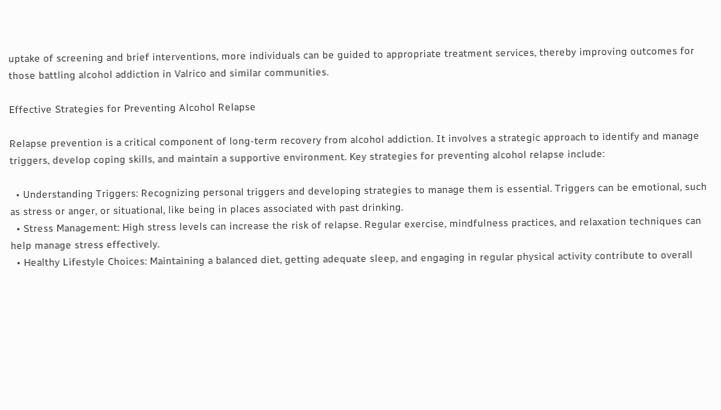uptake of screening and brief interventions, more individuals can be guided to appropriate treatment services, thereby improving outcomes for those battling alcohol addiction in Valrico and similar communities.

Effective Strategies for Preventing Alcohol Relapse

Relapse prevention is a critical component of long-term recovery from alcohol addiction. It involves a strategic approach to identify and manage triggers, develop coping skills, and maintain a supportive environment. Key strategies for preventing alcohol relapse include:

  • Understanding Triggers: Recognizing personal triggers and developing strategies to manage them is essential. Triggers can be emotional, such as stress or anger, or situational, like being in places associated with past drinking.
  • Stress Management: High stress levels can increase the risk of relapse. Regular exercise, mindfulness practices, and relaxation techniques can help manage stress effectively.
  • Healthy Lifestyle Choices: Maintaining a balanced diet, getting adequate sleep, and engaging in regular physical activity contribute to overall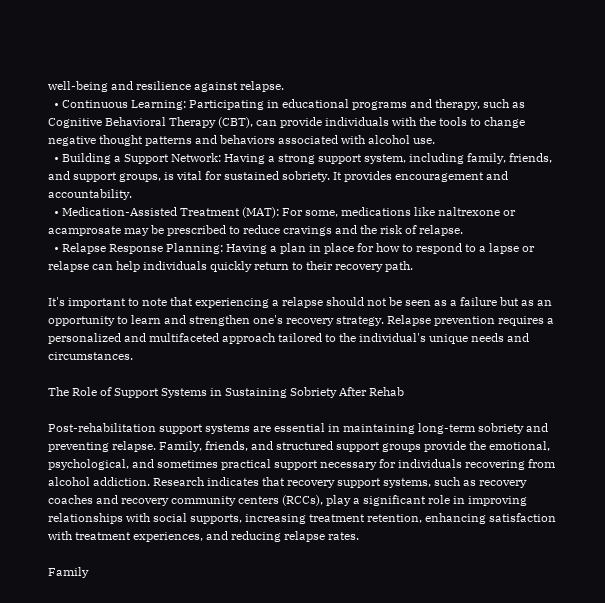well-being and resilience against relapse.
  • Continuous Learning: Participating in educational programs and therapy, such as Cognitive Behavioral Therapy (CBT), can provide individuals with the tools to change negative thought patterns and behaviors associated with alcohol use.
  • Building a Support Network: Having a strong support system, including family, friends, and support groups, is vital for sustained sobriety. It provides encouragement and accountability.
  • Medication-Assisted Treatment (MAT): For some, medications like naltrexone or acamprosate may be prescribed to reduce cravings and the risk of relapse.
  • Relapse Response Planning: Having a plan in place for how to respond to a lapse or relapse can help individuals quickly return to their recovery path.

It's important to note that experiencing a relapse should not be seen as a failure but as an opportunity to learn and strengthen one's recovery strategy. Relapse prevention requires a personalized and multifaceted approach tailored to the individual's unique needs and circumstances.

The Role of Support Systems in Sustaining Sobriety After Rehab

Post-rehabilitation support systems are essential in maintaining long-term sobriety and preventing relapse. Family, friends, and structured support groups provide the emotional, psychological, and sometimes practical support necessary for individuals recovering from alcohol addiction. Research indicates that recovery support systems, such as recovery coaches and recovery community centers (RCCs), play a significant role in improving relationships with social supports, increasing treatment retention, enhancing satisfaction with treatment experiences, and reducing relapse rates.

Family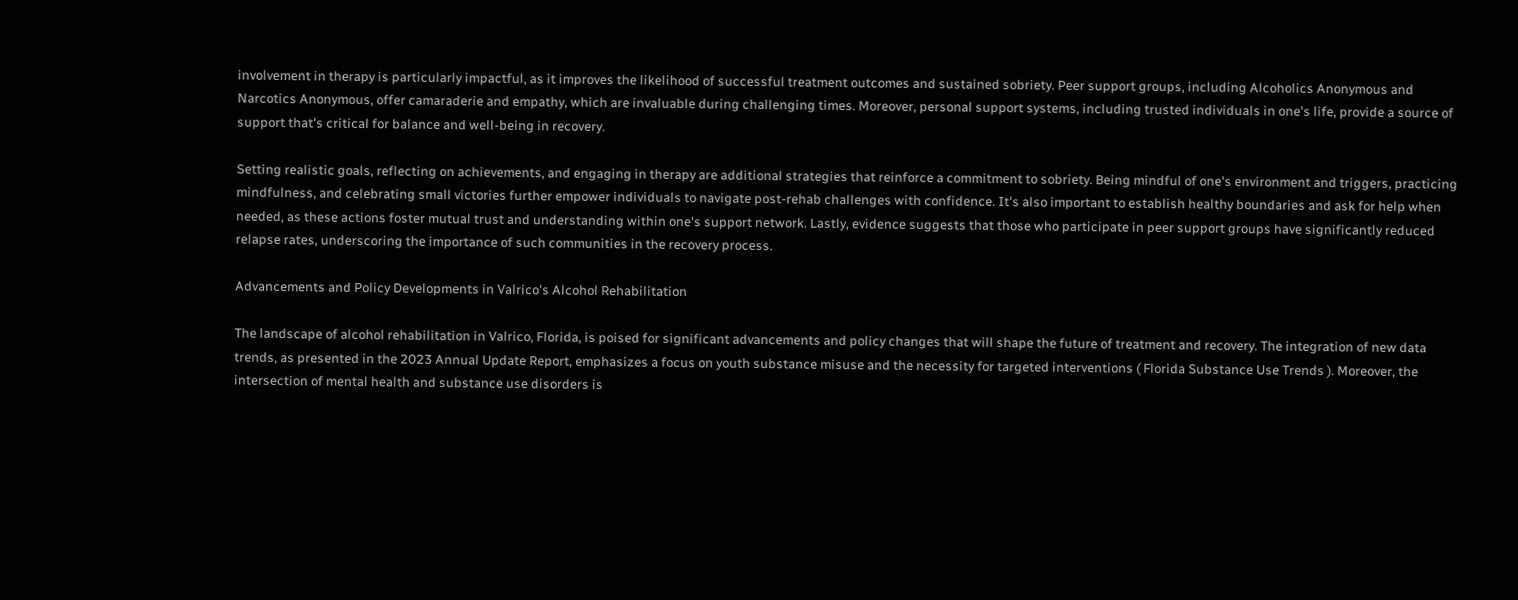involvement in therapy is particularly impactful, as it improves the likelihood of successful treatment outcomes and sustained sobriety. Peer support groups, including Alcoholics Anonymous and Narcotics Anonymous, offer camaraderie and empathy, which are invaluable during challenging times. Moreover, personal support systems, including trusted individuals in one's life, provide a source of support that's critical for balance and well-being in recovery.

Setting realistic goals, reflecting on achievements, and engaging in therapy are additional strategies that reinforce a commitment to sobriety. Being mindful of one's environment and triggers, practicing mindfulness, and celebrating small victories further empower individuals to navigate post-rehab challenges with confidence. It's also important to establish healthy boundaries and ask for help when needed, as these actions foster mutual trust and understanding within one's support network. Lastly, evidence suggests that those who participate in peer support groups have significantly reduced relapse rates, underscoring the importance of such communities in the recovery process.

Advancements and Policy Developments in Valrico's Alcohol Rehabilitation

The landscape of alcohol rehabilitation in Valrico, Florida, is poised for significant advancements and policy changes that will shape the future of treatment and recovery. The integration of new data trends, as presented in the 2023 Annual Update Report, emphasizes a focus on youth substance misuse and the necessity for targeted interventions ( Florida Substance Use Trends ). Moreover, the intersection of mental health and substance use disorders is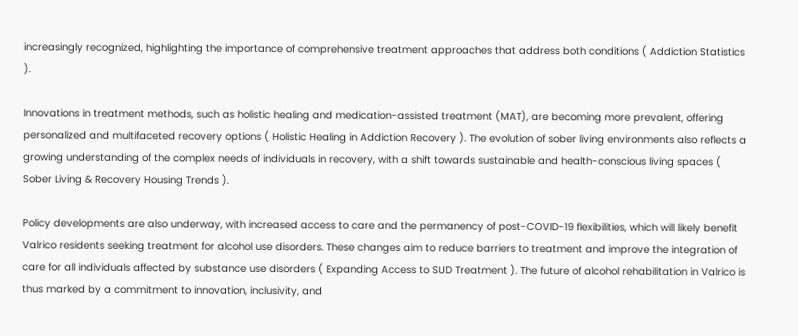increasingly recognized, highlighting the importance of comprehensive treatment approaches that address both conditions ( Addiction Statistics ).

Innovations in treatment methods, such as holistic healing and medication-assisted treatment (MAT), are becoming more prevalent, offering personalized and multifaceted recovery options ( Holistic Healing in Addiction Recovery ). The evolution of sober living environments also reflects a growing understanding of the complex needs of individuals in recovery, with a shift towards sustainable and health-conscious living spaces ( Sober Living & Recovery Housing Trends ).

Policy developments are also underway, with increased access to care and the permanency of post-COVID-19 flexibilities, which will likely benefit Valrico residents seeking treatment for alcohol use disorders. These changes aim to reduce barriers to treatment and improve the integration of care for all individuals affected by substance use disorders ( Expanding Access to SUD Treatment ). The future of alcohol rehabilitation in Valrico is thus marked by a commitment to innovation, inclusivity, and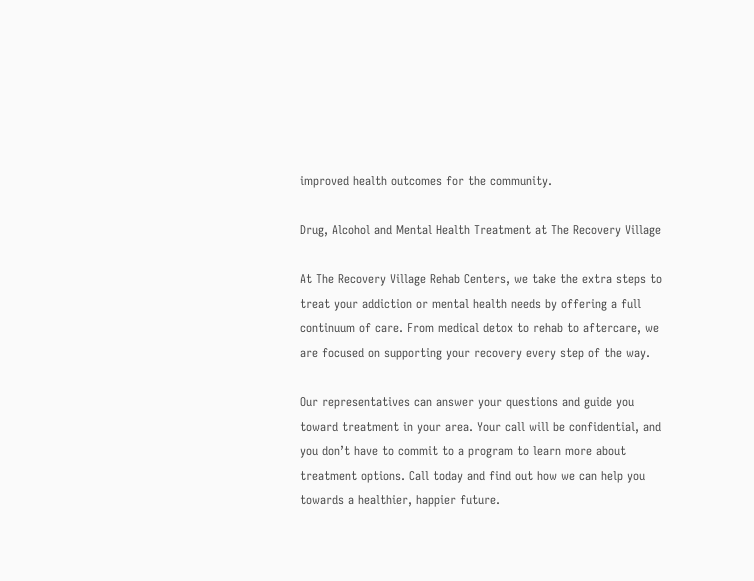improved health outcomes for the community.

Drug, Alcohol and Mental Health Treatment at The Recovery Village

At The Recovery Village Rehab Centers, we take the extra steps to treat your addiction or mental health needs by offering a full continuum of care. From medical detox to rehab to aftercare, we are focused on supporting your recovery every step of the way.

Our representatives can answer your questions and guide you toward treatment in your area. Your call will be confidential, and you don’t have to commit to a program to learn more about treatment options. Call today and find out how we can help you towards a healthier, happier future.